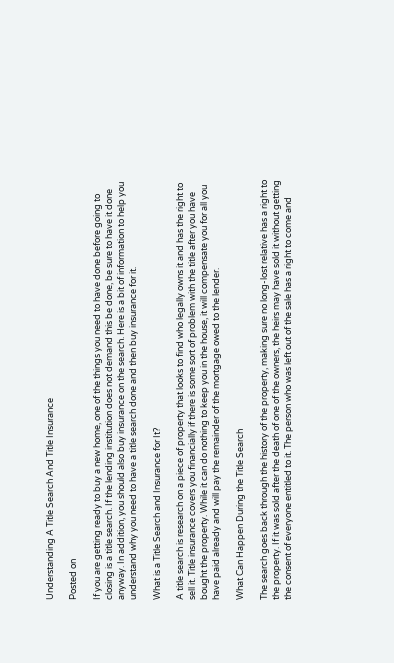Understanding A Title Search And Title Insurance

Posted on

If you are getting ready to buy a new home, one of the things you need to have done before going to closing is a title search. If the lending institution does not demand this be done, be sure to have it done anyway. In addition, you should also buy insurance on the search. Here is a bit of information to help you understand why you need to have a title search done and then buy insurance for it.

What is a Title Search and Insurance for It?

A title search is research on a piece of property that looks to find who legally owns it and has the right to sell it. Title insurance covers you financially if there is some sort of problem with the title after you have bought the property. While it can do nothing to keep you in the house, it will compensate you for all you have paid already and will pay the remainder of the mortgage owed to the lender.

What Can Happen During the Title Search

The search goes back through the history of the property, making sure no long-lost relative has a right to the property. If it was sold after the death of one of the owners, the heirs may have sold it without getting the consent of everyone entitled to it. The person who was left out of the sale has a right to come and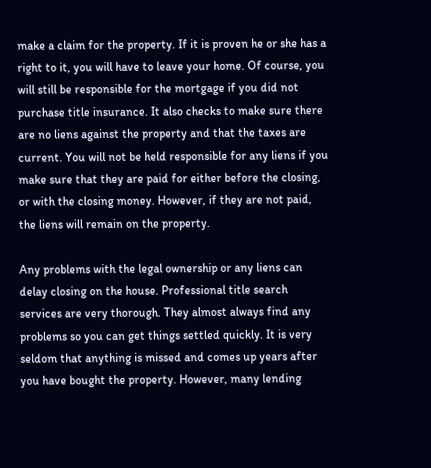make a claim for the property. If it is proven he or she has a right to it, you will have to leave your home. Of course, you will still be responsible for the mortgage if you did not purchase title insurance. It also checks to make sure there are no liens against the property and that the taxes are current. You will not be held responsible for any liens if you make sure that they are paid for either before the closing, or with the closing money. However, if they are not paid, the liens will remain on the property.

Any problems with the legal ownership or any liens can delay closing on the house. Professional title search services are very thorough. They almost always find any problems so you can get things settled quickly. It is very seldom that anything is missed and comes up years after you have bought the property. However, many lending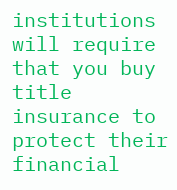institutions will require that you buy title insurance to protect their financial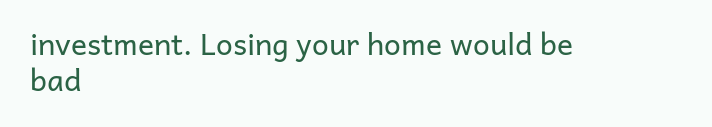investment. Losing your home would be bad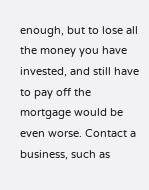enough, but to lose all the money you have invested, and still have to pay off the mortgage would be even worse. Contact a business, such as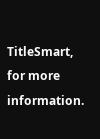TitleSmart, for more information.